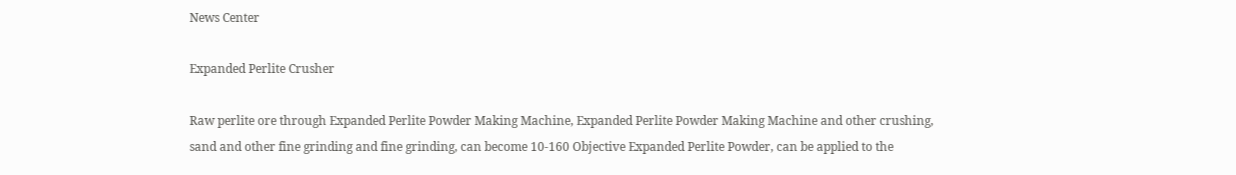News Center

Expanded Perlite Crusher

Raw perlite ore through Expanded Perlite Powder Making Machine, Expanded Perlite Powder Making Machine and other crushing, sand and other fine grinding and fine grinding, can become 10-160 Objective Expanded Perlite Powder, can be applied to the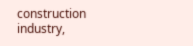construction industry,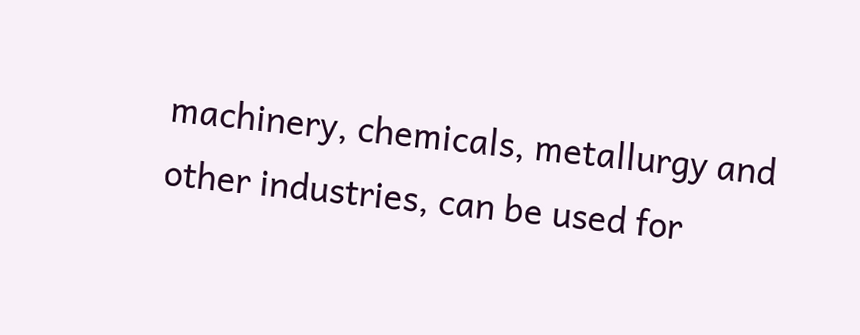machinery, chemicals, metallurgy and other industries, can be used for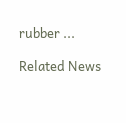rubber ...

Related News